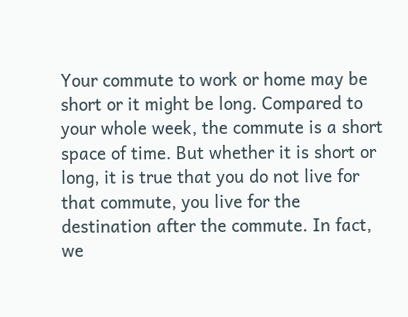Your commute to work or home may be short or it might be long. Compared to your whole week, the commute is a short space of time. But whether it is short or long, it is true that you do not live for that commute, you live for the destination after the commute. In fact, we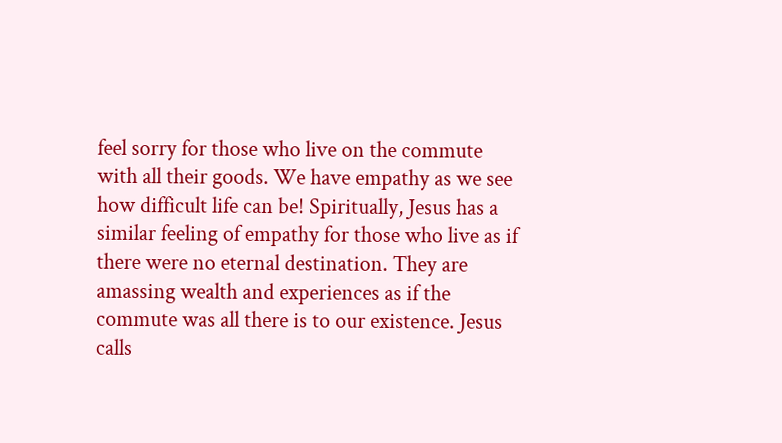feel sorry for those who live on the commute with all their goods. We have empathy as we see how difficult life can be! Spiritually, Jesus has a similar feeling of empathy for those who live as if there were no eternal destination. They are amassing wealth and experiences as if the commute was all there is to our existence. Jesus calls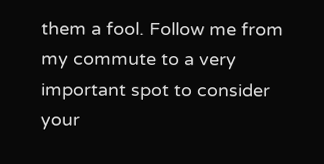them a fool. Follow me from my commute to a very important spot to consider your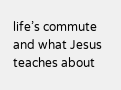life’s commute and what Jesus teaches about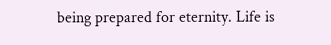being prepared for eternity. Life is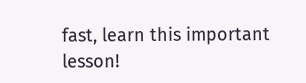fast, learn this important lesson!